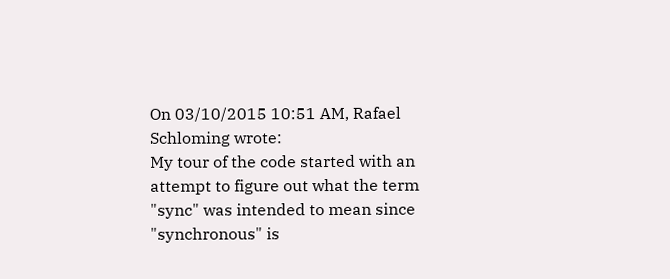On 03/10/2015 10:51 AM, Rafael Schloming wrote:
My tour of the code started with an attempt to figure out what the term
"sync" was intended to mean since "synchronous" is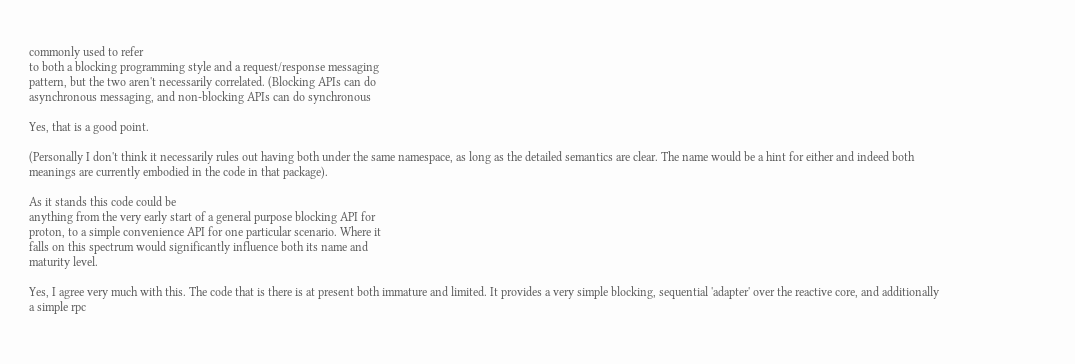commonly used to refer
to both a blocking programming style and a request/response messaging
pattern, but the two aren't necessarily correlated. (Blocking APIs can do
asynchronous messaging, and non-blocking APIs can do synchronous

Yes, that is a good point.

(Personally I don't think it necessarily rules out having both under the same namespace, as long as the detailed semantics are clear. The name would be a hint for either and indeed both meanings are currently embodied in the code in that package).

As it stands this code could be
anything from the very early start of a general purpose blocking API for
proton, to a simple convenience API for one particular scenario. Where it
falls on this spectrum would significantly influence both its name and
maturity level.

Yes, I agree very much with this. The code that is there is at present both immature and limited. It provides a very simple blocking, sequential 'adapter' over the reactive core, and additionally a simple rpc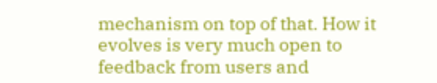mechanism on top of that. How it evolves is very much open to feedback from users and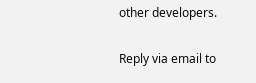other developers.

Reply via email to